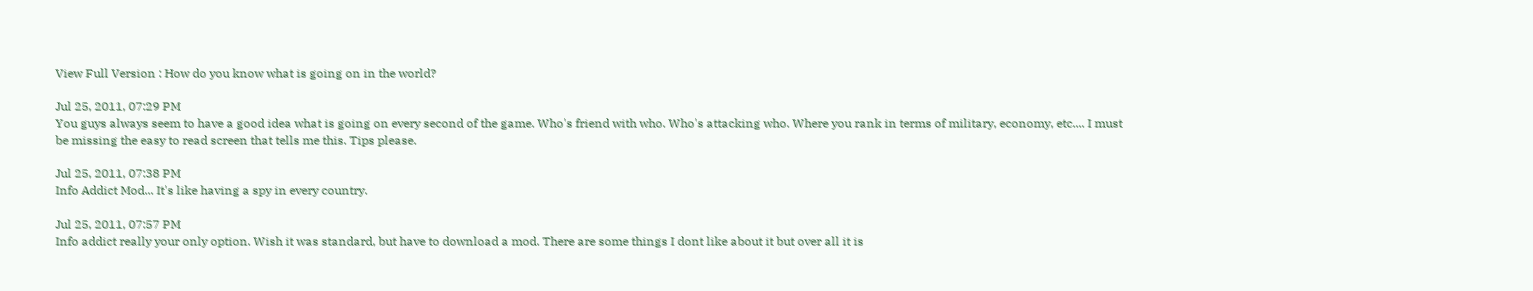View Full Version : How do you know what is going on in the world?

Jul 25, 2011, 07:29 PM
You guys always seem to have a good idea what is going on every second of the game. Who's friend with who. Who's attacking who. Where you rank in terms of military, economy, etc.... I must be missing the easy to read screen that tells me this. Tips please.

Jul 25, 2011, 07:38 PM
Info Addict Mod... It's like having a spy in every country.

Jul 25, 2011, 07:57 PM
Info addict really your only option. Wish it was standard, but have to download a mod. There are some things I dont like about it but over all it is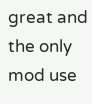great and the only mod use